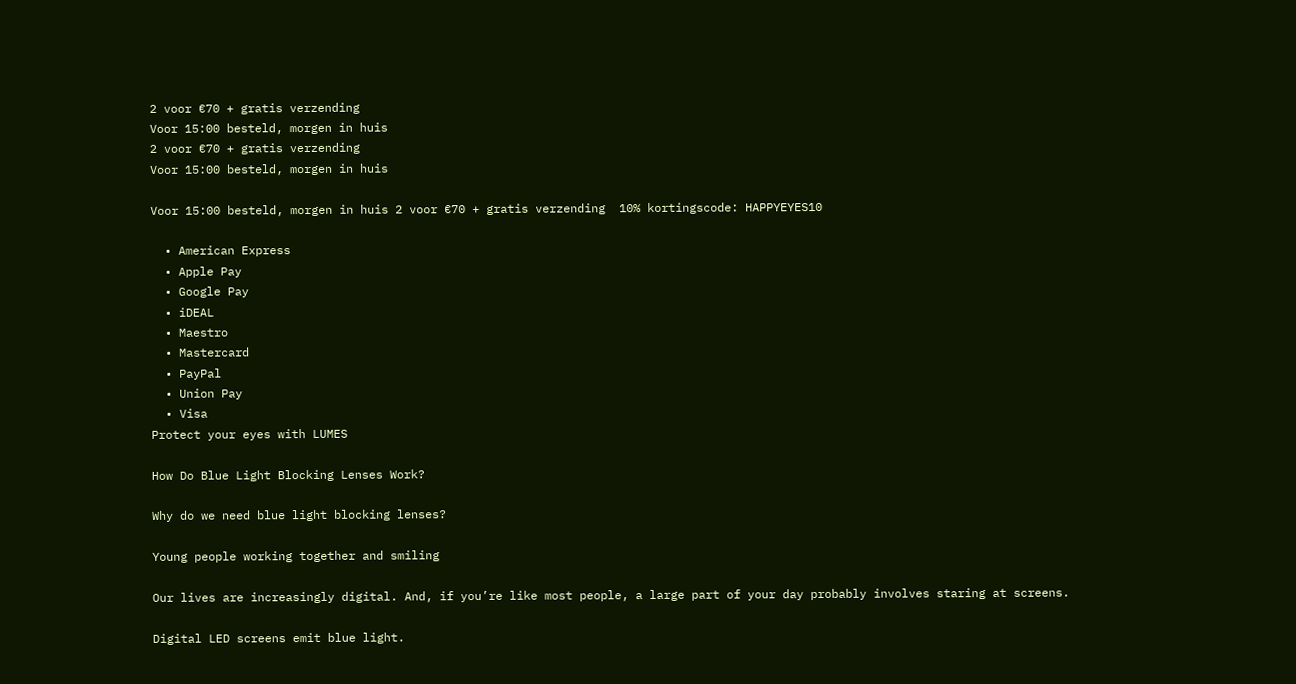2 voor €70 + gratis verzending
Voor 15:00 besteld, morgen in huis
2 voor €70 + gratis verzending
Voor 15:00 besteld, morgen in huis

Voor 15:00 besteld, morgen in huis 2 voor €70 + gratis verzending  10% kortingscode: HAPPYEYES10

  • American Express
  • Apple Pay
  • Google Pay
  • iDEAL
  • Maestro
  • Mastercard
  • PayPal
  • Union Pay
  • Visa
Protect your eyes with LUMES

How Do Blue Light Blocking Lenses Work?

Why do we need blue light blocking lenses?

Young people working together and smiling

Our lives are increasingly digital. And, if you’re like most people, a large part of your day probably involves staring at screens.

Digital LED screens emit blue light.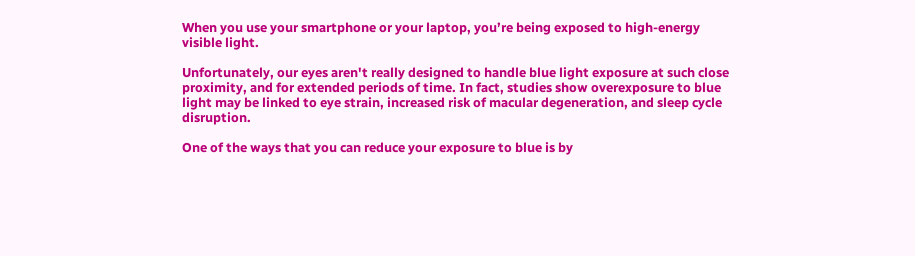When you use your smartphone or your laptop, you’re being exposed to high-energy visible light.

Unfortunately, our eyes aren't really designed to handle blue light exposure at such close proximity, and for extended periods of time. In fact, studies show overexposure to blue light may be linked to eye strain, increased risk of macular degeneration, and sleep cycle disruption.

One of the ways that you can reduce your exposure to blue is by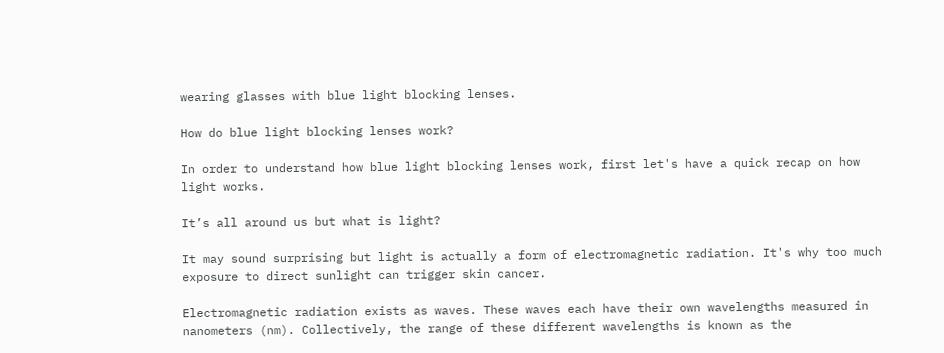wearing glasses with blue light blocking lenses.

How do blue light blocking lenses work?

In order to understand how blue light blocking lenses work, first let's have a quick recap on how light works.

It’s all around us but what is light?

It may sound surprising but light is actually a form of electromagnetic radiation. It's why too much exposure to direct sunlight can trigger skin cancer.

Electromagnetic radiation exists as waves. These waves each have their own wavelengths measured in nanometers (nm). Collectively, the range of these different wavelengths is known as the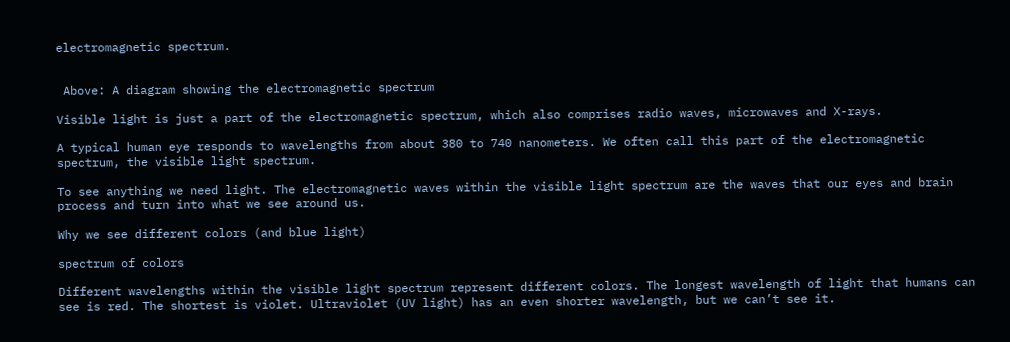electromagnetic spectrum.


 Above: A diagram showing the electromagnetic spectrum

Visible light is just a part of the electromagnetic spectrum, which also comprises radio waves, microwaves and X-rays.

A typical human eye responds to wavelengths from about 380 to 740 nanometers. We often call this part of the electromagnetic spectrum, the visible light spectrum.

To see anything we need light. The electromagnetic waves within the visible light spectrum are the waves that our eyes and brain process and turn into what we see around us.

Why we see different colors (and blue light)

spectrum of colors

Different wavelengths within the visible light spectrum represent different colors. The longest wavelength of light that humans can see is red. The shortest is violet. Ultraviolet (UV light) has an even shorter wavelength, but we can’t see it.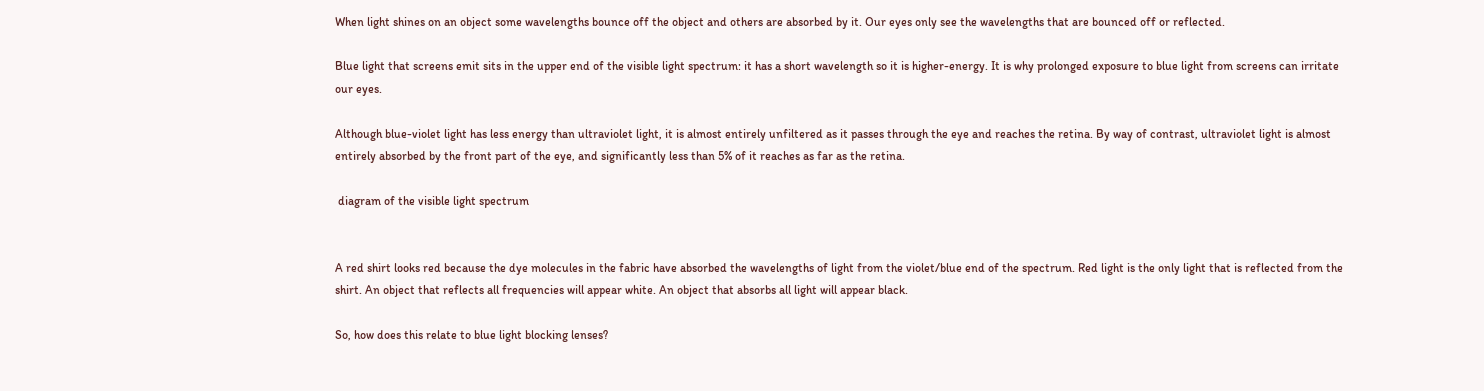When light shines on an object some wavelengths bounce off the object and others are absorbed by it. Our eyes only see the wavelengths that are bounced off or reflected.

Blue light that screens emit sits in the upper end of the visible light spectrum: it has a short wavelength so it is higher-energy. It is why prolonged exposure to blue light from screens can irritate our eyes.

Although blue-violet light has less energy than ultraviolet light, it is almost entirely unfiltered as it passes through the eye and reaches the retina. By way of contrast, ultraviolet light is almost entirely absorbed by the front part of the eye, and significantly less than 5% of it reaches as far as the retina.

 diagram of the visible light spectrum


A red shirt looks red because the dye molecules in the fabric have absorbed the wavelengths of light from the violet/blue end of the spectrum. Red light is the only light that is reflected from the shirt. An object that reflects all frequencies will appear white. An object that absorbs all light will appear black.

So, how does this relate to blue light blocking lenses?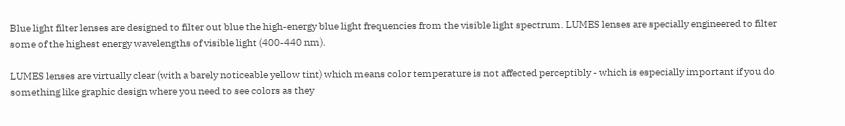Blue light filter lenses are designed to filter out blue the high-energy blue light frequencies from the visible light spectrum. LUMES lenses are specially engineered to filter some of the highest energy wavelengths of visible light (400-440 nm).

LUMES lenses are virtually clear (with a barely noticeable yellow tint) which means color temperature is not affected perceptibly - which is especially important if you do something like graphic design where you need to see colors as they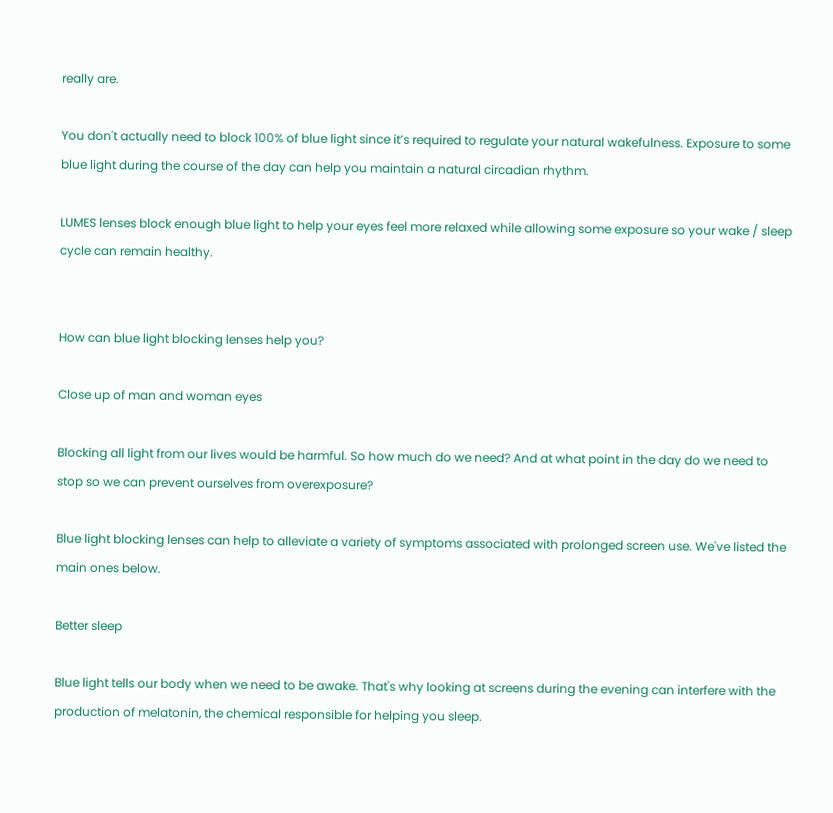really are.

You don't actually need to block 100% of blue light since it’s required to regulate your natural wakefulness. Exposure to some blue light during the course of the day can help you maintain a natural circadian rhythm.

LUMES lenses block enough blue light to help your eyes feel more relaxed while allowing some exposure so your wake / sleep cycle can remain healthy.


How can blue light blocking lenses help you?

Close up of man and woman eyes

Blocking all light from our lives would be harmful. So how much do we need? And at what point in the day do we need to stop so we can prevent ourselves from overexposure?

Blue light blocking lenses can help to alleviate a variety of symptoms associated with prolonged screen use. We've listed the main ones below.

Better sleep

Blue light tells our body when we need to be awake. That's why looking at screens during the evening can interfere with the production of melatonin, the chemical responsible for helping you sleep.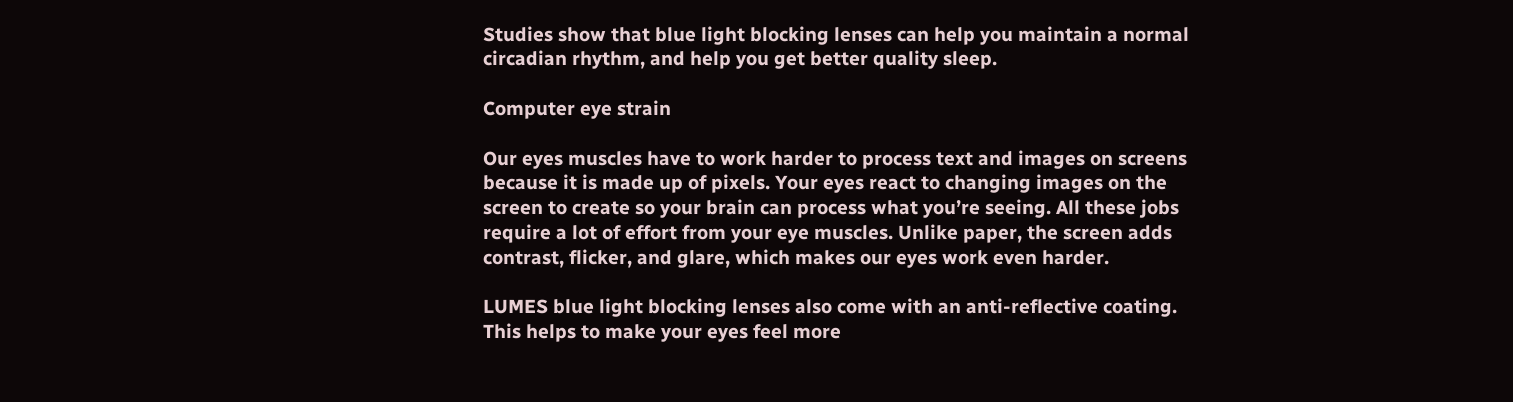Studies show that blue light blocking lenses can help you maintain a normal circadian rhythm, and help you get better quality sleep.

Computer eye strain

Our eyes muscles have to work harder to process text and images on screens because it is made up of pixels. Your eyes react to changing images on the screen to create so your brain can process what you’re seeing. All these jobs require a lot of effort from your eye muscles. Unlike paper, the screen adds contrast, flicker, and glare, which makes our eyes work even harder.

LUMES blue light blocking lenses also come with an anti-reflective coating. This helps to make your eyes feel more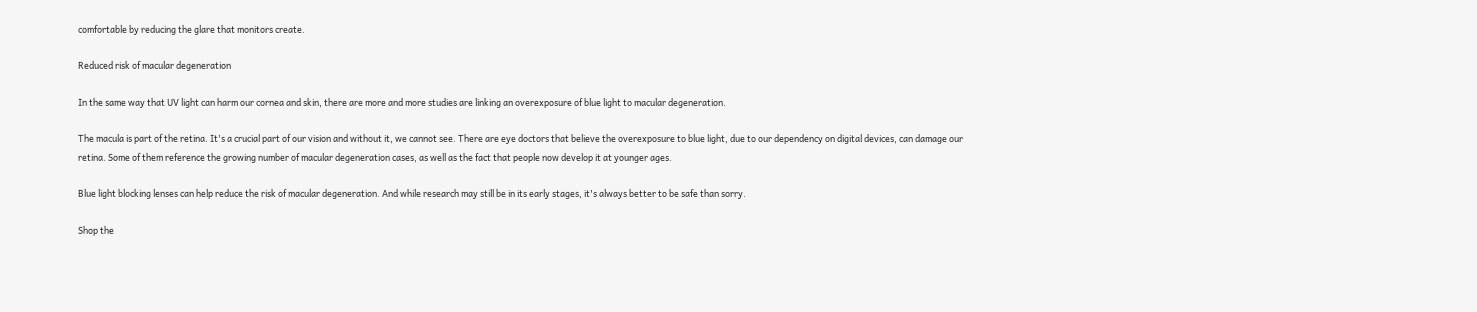comfortable by reducing the glare that monitors create.

Reduced risk of macular degeneration

In the same way that UV light can harm our cornea and skin, there are more and more studies are linking an overexposure of blue light to macular degeneration.

The macula is part of the retina. It's a crucial part of our vision and without it, we cannot see. There are eye doctors that believe the overexposure to blue light, due to our dependency on digital devices, can damage our retina. Some of them reference the growing number of macular degeneration cases, as well as the fact that people now develop it at younger ages.

Blue light blocking lenses can help reduce the risk of macular degeneration. And while research may still be in its early stages, it's always better to be safe than sorry.

Shop the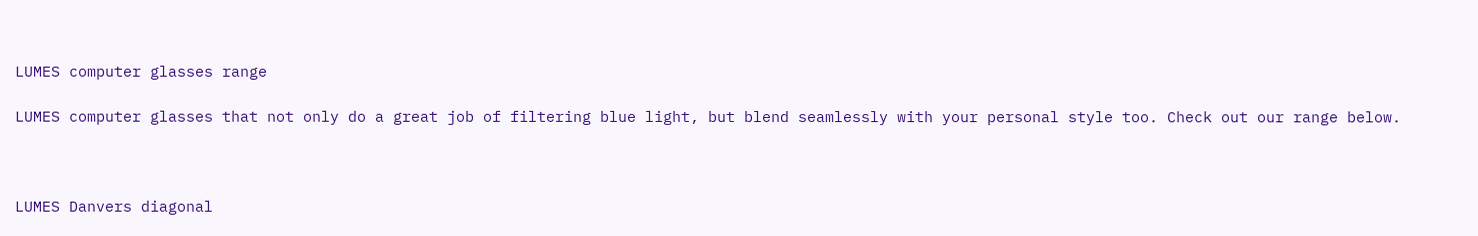LUMES computer glasses range

LUMES computer glasses that not only do a great job of filtering blue light, but blend seamlessly with your personal style too. Check out our range below.



LUMES Danvers diagonal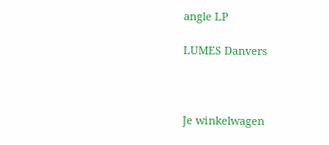angle LP

LUMES Danvers



Je winkelwagen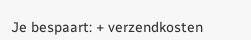Je bespaart: + verzendkosten